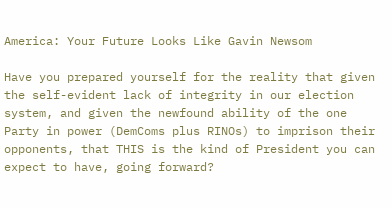America: Your Future Looks Like Gavin Newsom

Have you prepared yourself for the reality that given the self-evident lack of integrity in our election system, and given the newfound ability of the one Party in power (DemComs plus RINOs) to imprison their opponents, that THIS is the kind of President you can expect to have, going forward?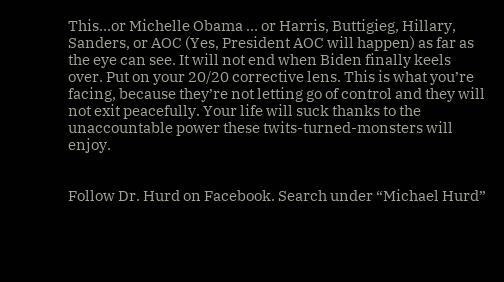This…or Michelle Obama … or Harris, Buttigieg, Hillary, Sanders, or AOC (Yes, President AOC will happen) as far as the eye can see. It will not end when Biden finally keels over. Put on your 20/20 corrective lens. This is what you’re facing, because they’re not letting go of control and they will not exit peacefully. Your life will suck thanks to the unaccountable power these twits-turned-monsters will enjoy.


Follow Dr. Hurd on Facebook. Search under “Michael Hurd”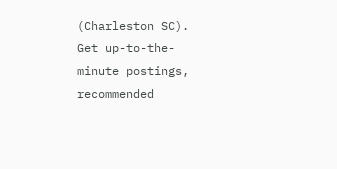(Charleston SC). Get up-to-the-minute postings, recommended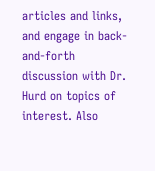articles and links, and engage in back-and-forth discussion with Dr. Hurd on topics of interest. Also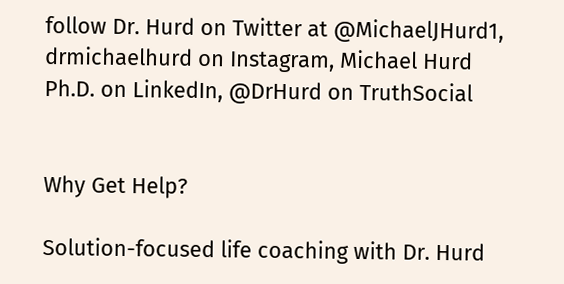follow Dr. Hurd on Twitter at @MichaelJHurd1, drmichaelhurd on Instagram, Michael Hurd Ph.D. on LinkedIn, @DrHurd on TruthSocial


Why Get Help?

Solution-focused life coaching with Dr. Hurd